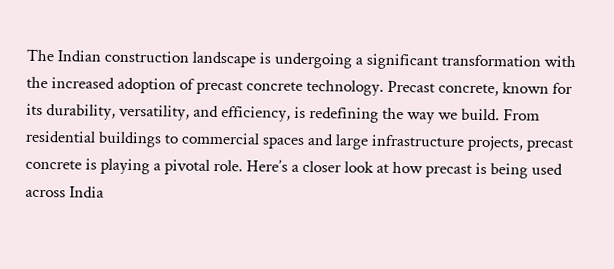The Indian construction landscape is undergoing a significant transformation with the increased adoption of precast concrete technology. Precast concrete, known for its durability, versatility, and efficiency, is redefining the way we build. From residential buildings to commercial spaces and large infrastructure projects, precast concrete is playing a pivotal role. Here’s a closer look at how precast is being used across India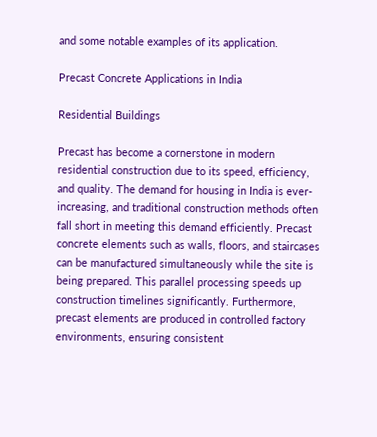and some notable examples of its application.

Precast Concrete Applications in India

Residential Buildings

Precast has become a cornerstone in modern residential construction due to its speed, efficiency, and quality. The demand for housing in India is ever-increasing, and traditional construction methods often fall short in meeting this demand efficiently. Precast concrete elements such as walls, floors, and staircases can be manufactured simultaneously while the site is being prepared. This parallel processing speeds up construction timelines significantly. Furthermore, precast elements are produced in controlled factory environments, ensuring consistent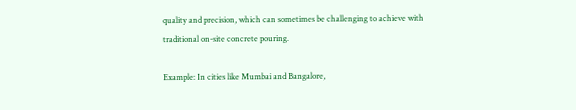quality and precision, which can sometimes be challenging to achieve with traditional on-site concrete pouring.

Example: In cities like Mumbai and Bangalore,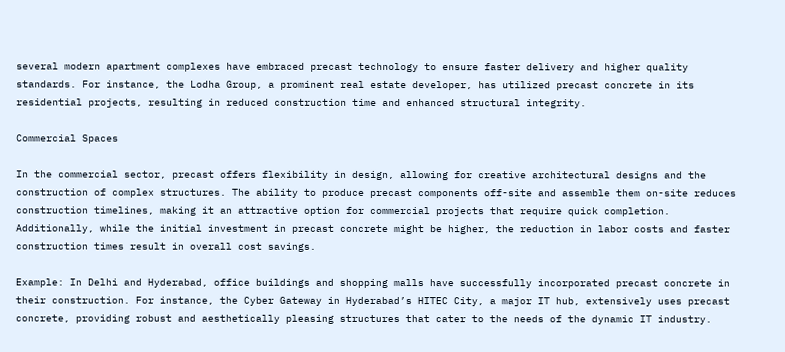several modern apartment complexes have embraced precast technology to ensure faster delivery and higher quality standards. For instance, the Lodha Group, a prominent real estate developer, has utilized precast concrete in its residential projects, resulting in reduced construction time and enhanced structural integrity.

Commercial Spaces

In the commercial sector, precast offers flexibility in design, allowing for creative architectural designs and the construction of complex structures. The ability to produce precast components off-site and assemble them on-site reduces construction timelines, making it an attractive option for commercial projects that require quick completion. Additionally, while the initial investment in precast concrete might be higher, the reduction in labor costs and faster construction times result in overall cost savings.

Example: In Delhi and Hyderabad, office buildings and shopping malls have successfully incorporated precast concrete in their construction. For instance, the Cyber Gateway in Hyderabad’s HITEC City, a major IT hub, extensively uses precast concrete, providing robust and aesthetically pleasing structures that cater to the needs of the dynamic IT industry.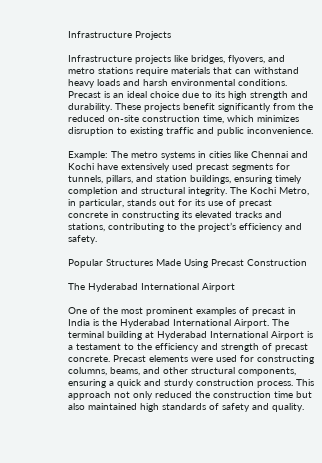Infrastructure Projects

Infrastructure projects like bridges, flyovers, and metro stations require materials that can withstand heavy loads and harsh environmental conditions. Precast is an ideal choice due to its high strength and durability. These projects benefit significantly from the reduced on-site construction time, which minimizes disruption to existing traffic and public inconvenience.

Example: The metro systems in cities like Chennai and Kochi have extensively used precast segments for tunnels, pillars, and station buildings, ensuring timely completion and structural integrity. The Kochi Metro, in particular, stands out for its use of precast concrete in constructing its elevated tracks and stations, contributing to the project’s efficiency and safety.

Popular Structures Made Using Precast Construction

The Hyderabad International Airport

One of the most prominent examples of precast in India is the Hyderabad International Airport. The terminal building at Hyderabad International Airport is a testament to the efficiency and strength of precast concrete. Precast elements were used for constructing columns, beams, and other structural components, ensuring a quick and sturdy construction process. This approach not only reduced the construction time but also maintained high standards of safety and quality.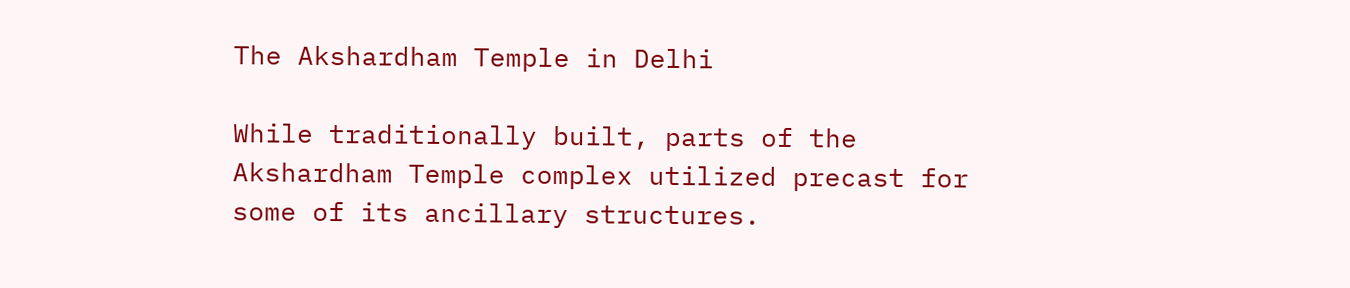The Akshardham Temple in Delhi

While traditionally built, parts of the Akshardham Temple complex utilized precast for some of its ancillary structures.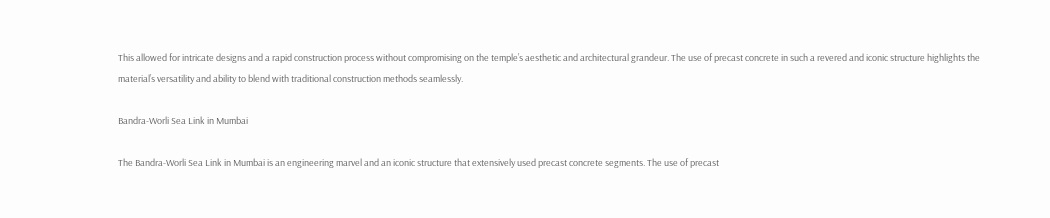This allowed for intricate designs and a rapid construction process without compromising on the temple’s aesthetic and architectural grandeur. The use of precast concrete in such a revered and iconic structure highlights the material’s versatility and ability to blend with traditional construction methods seamlessly.

Bandra-Worli Sea Link in Mumbai

The Bandra-Worli Sea Link in Mumbai is an engineering marvel and an iconic structure that extensively used precast concrete segments. The use of precast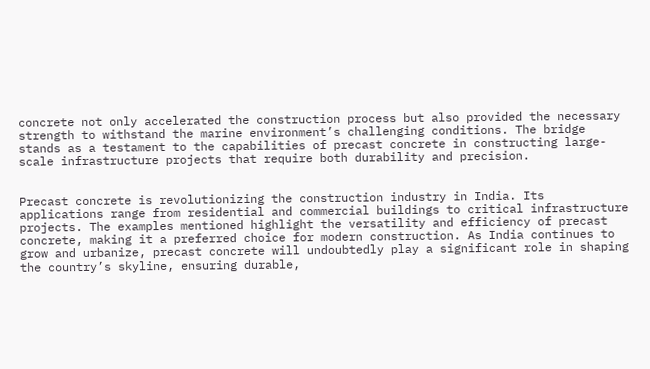concrete not only accelerated the construction process but also provided the necessary strength to withstand the marine environment’s challenging conditions. The bridge stands as a testament to the capabilities of precast concrete in constructing large-scale infrastructure projects that require both durability and precision.


Precast concrete is revolutionizing the construction industry in India. Its applications range from residential and commercial buildings to critical infrastructure projects. The examples mentioned highlight the versatility and efficiency of precast concrete, making it a preferred choice for modern construction. As India continues to grow and urbanize, precast concrete will undoubtedly play a significant role in shaping the country’s skyline, ensuring durable,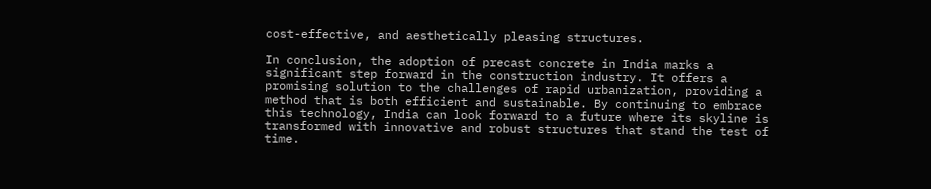cost-effective, and aesthetically pleasing structures.

In conclusion, the adoption of precast concrete in India marks a significant step forward in the construction industry. It offers a promising solution to the challenges of rapid urbanization, providing a method that is both efficient and sustainable. By continuing to embrace this technology, India can look forward to a future where its skyline is transformed with innovative and robust structures that stand the test of time.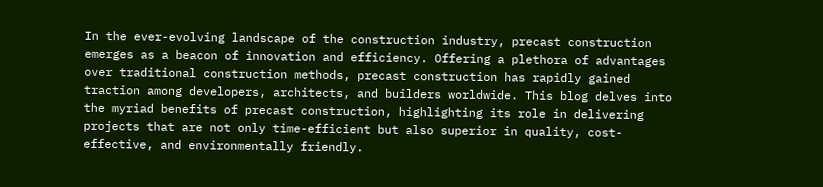In the ever-evolving landscape of the construction industry, precast construction emerges as a beacon of innovation and efficiency. Offering a plethora of advantages over traditional construction methods, precast construction has rapidly gained traction among developers, architects, and builders worldwide. This blog delves into the myriad benefits of precast construction, highlighting its role in delivering projects that are not only time-efficient but also superior in quality, cost-effective, and environmentally friendly.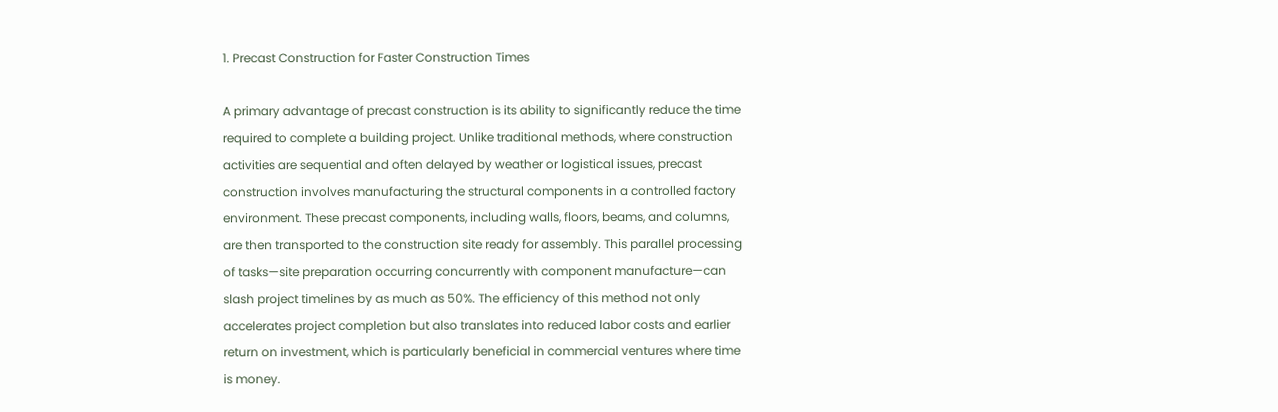1. Precast Construction for Faster Construction Times

A primary advantage of precast construction is its ability to significantly reduce the time required to complete a building project. Unlike traditional methods, where construction activities are sequential and often delayed by weather or logistical issues, precast construction involves manufacturing the structural components in a controlled factory environment. These precast components, including walls, floors, beams, and columns, are then transported to the construction site ready for assembly. This parallel processing of tasks—site preparation occurring concurrently with component manufacture—can slash project timelines by as much as 50%. The efficiency of this method not only accelerates project completion but also translates into reduced labor costs and earlier return on investment, which is particularly beneficial in commercial ventures where time is money.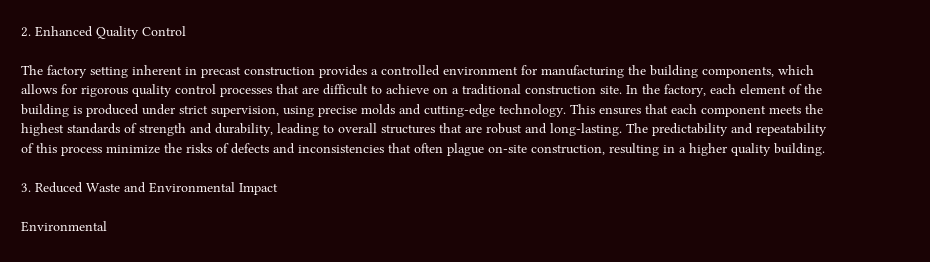2. Enhanced Quality Control

The factory setting inherent in precast construction provides a controlled environment for manufacturing the building components, which allows for rigorous quality control processes that are difficult to achieve on a traditional construction site. In the factory, each element of the building is produced under strict supervision, using precise molds and cutting-edge technology. This ensures that each component meets the highest standards of strength and durability, leading to overall structures that are robust and long-lasting. The predictability and repeatability of this process minimize the risks of defects and inconsistencies that often plague on-site construction, resulting in a higher quality building.

3. Reduced Waste and Environmental Impact

Environmental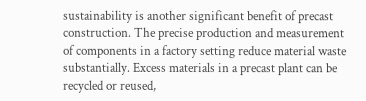sustainability is another significant benefit of precast construction. The precise production and measurement of components in a factory setting reduce material waste substantially. Excess materials in a precast plant can be recycled or reused,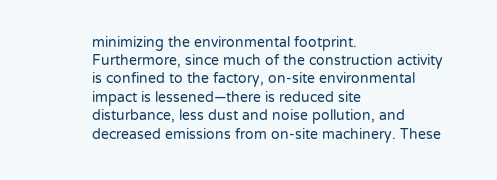minimizing the environmental footprint. Furthermore, since much of the construction activity is confined to the factory, on-site environmental impact is lessened—there is reduced site disturbance, less dust and noise pollution, and decreased emissions from on-site machinery. These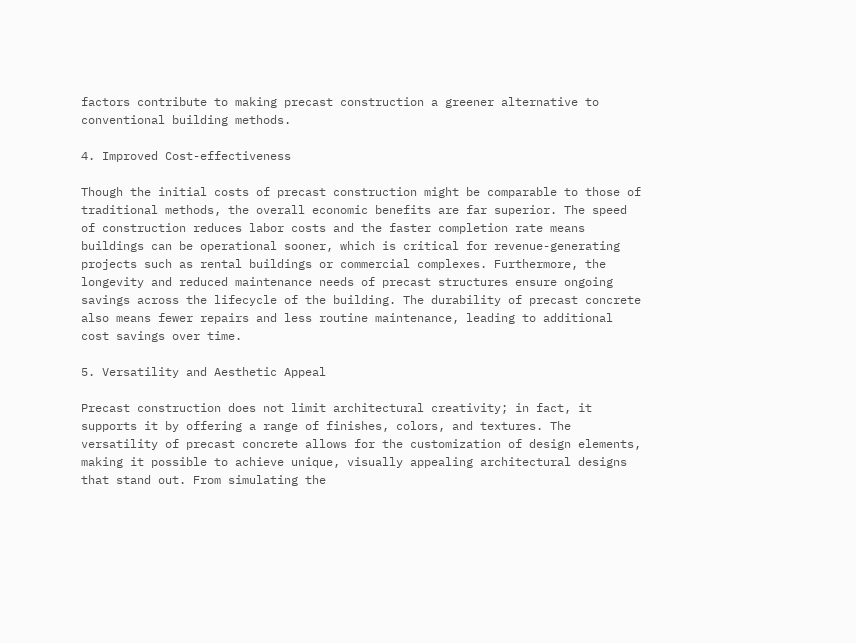factors contribute to making precast construction a greener alternative to conventional building methods.

4. Improved Cost-effectiveness

Though the initial costs of precast construction might be comparable to those of traditional methods, the overall economic benefits are far superior. The speed of construction reduces labor costs and the faster completion rate means buildings can be operational sooner, which is critical for revenue-generating projects such as rental buildings or commercial complexes. Furthermore, the longevity and reduced maintenance needs of precast structures ensure ongoing savings across the lifecycle of the building. The durability of precast concrete also means fewer repairs and less routine maintenance, leading to additional cost savings over time.

5. Versatility and Aesthetic Appeal

Precast construction does not limit architectural creativity; in fact, it supports it by offering a range of finishes, colors, and textures. The versatility of precast concrete allows for the customization of design elements, making it possible to achieve unique, visually appealing architectural designs that stand out. From simulating the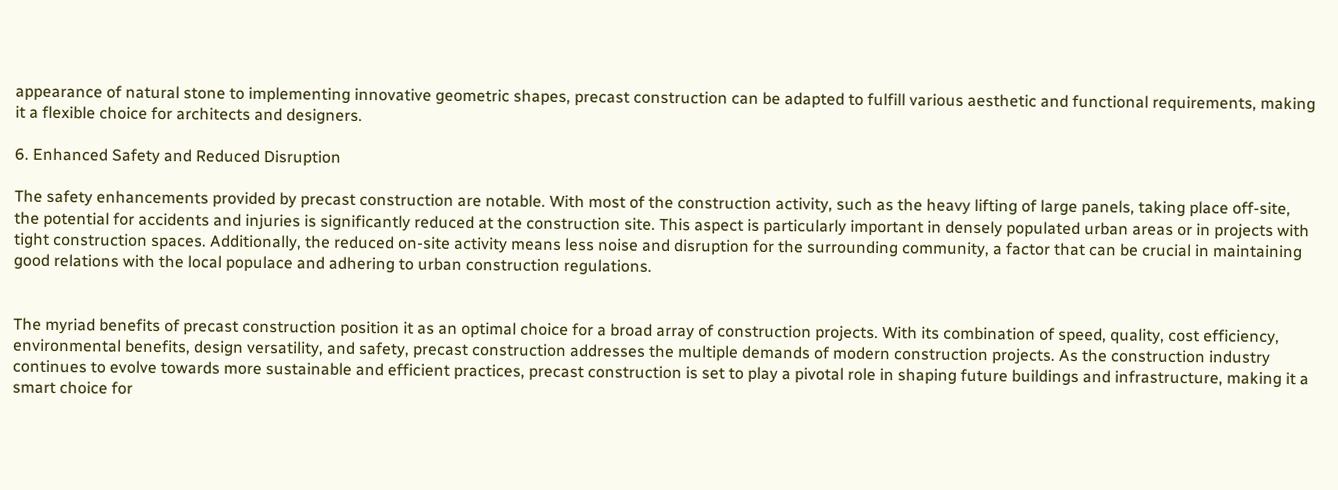appearance of natural stone to implementing innovative geometric shapes, precast construction can be adapted to fulfill various aesthetic and functional requirements, making it a flexible choice for architects and designers.

6. Enhanced Safety and Reduced Disruption

The safety enhancements provided by precast construction are notable. With most of the construction activity, such as the heavy lifting of large panels, taking place off-site, the potential for accidents and injuries is significantly reduced at the construction site. This aspect is particularly important in densely populated urban areas or in projects with tight construction spaces. Additionally, the reduced on-site activity means less noise and disruption for the surrounding community, a factor that can be crucial in maintaining good relations with the local populace and adhering to urban construction regulations.


The myriad benefits of precast construction position it as an optimal choice for a broad array of construction projects. With its combination of speed, quality, cost efficiency, environmental benefits, design versatility, and safety, precast construction addresses the multiple demands of modern construction projects. As the construction industry continues to evolve towards more sustainable and efficient practices, precast construction is set to play a pivotal role in shaping future buildings and infrastructure, making it a smart choice for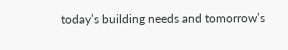today’s building needs and tomorrow’s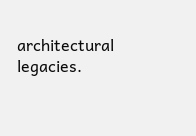architectural legacies.